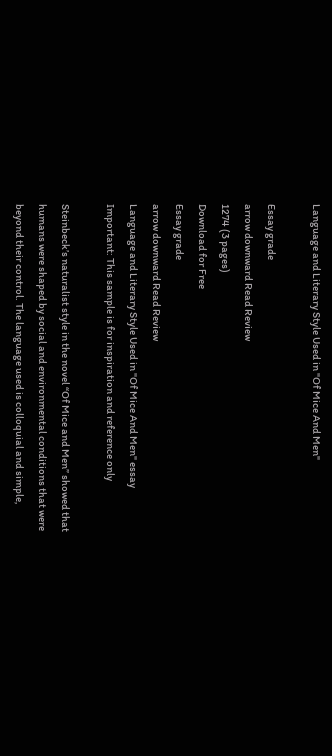Language and Literary Style Used in "Of Mice And Men"

Essay grade
arrow downward Read Review
1274 (3 pages)
Download for Free
Essay grade
arrow downward Read Review
Language and Literary Style Used in "Of Mice And Men" essay
Important: This sample is for inspiration and reference only

Steinbeck’s naturalist style in the novel “Of Mice and Men” showed that humans were shaped by social and environmental conditions that were beyond their control. The language used is colloquial and simple,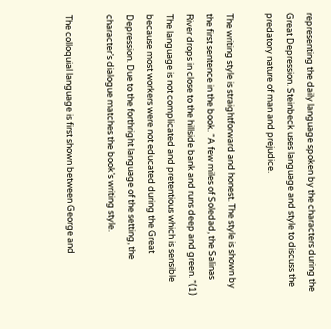representing the daily language spoken by the characters during the Great Depression. Steinbeck uses language and style to discuss the predatory nature of man and prejudice.

The writing style is straightforward and honest. The style is shown by the first sentence in the book. “A few miles of Soledad, the Salinas River drops in close to the hillside bank and runs deep and green. ”(1) The language is not complicated and pretentious which is sensible because most workers were not educated during the Great Depression. Due to the forthright language of the setting, the character’s dialogue matches the book’s writing style.

The colloquial language is first shown between George and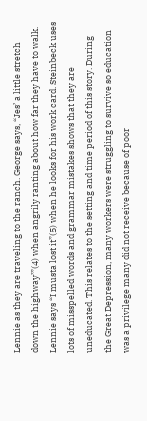Lennie as they are traveling to the ranch. George says, “Jes’ a little stretch down the highway’”(4) when angrily ranting about how far they have to walk. Lennie says “I musta lost it”(5) when he looks for his work card. Steinbeck uses lots of misspelled words and grammar mistakes shows that they are uneducated. This relates to the setting and time period of this story. During the Great Depression, many workers were struggling to survive so education was a privilege many did not receive because of poor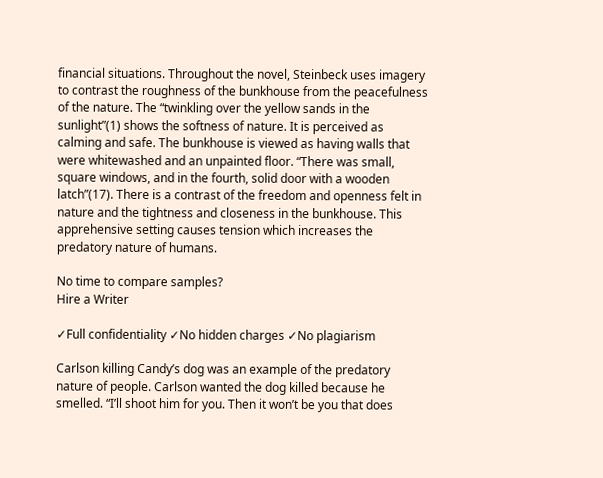financial situations. Throughout the novel, Steinbeck uses imagery to contrast the roughness of the bunkhouse from the peacefulness of the nature. The “twinkling over the yellow sands in the sunlight”(1) shows the softness of nature. It is perceived as calming and safe. The bunkhouse is viewed as having walls that were whitewashed and an unpainted floor. “There was small, square windows, and in the fourth, solid door with a wooden latch”(17). There is a contrast of the freedom and openness felt in nature and the tightness and closeness in the bunkhouse. This apprehensive setting causes tension which increases the predatory nature of humans.

No time to compare samples?
Hire a Writer

✓Full confidentiality ✓No hidden charges ✓No plagiarism

Carlson killing Candy’s dog was an example of the predatory nature of people. Carlson wanted the dog killed because he smelled. “I’ll shoot him for you. Then it won’t be you that does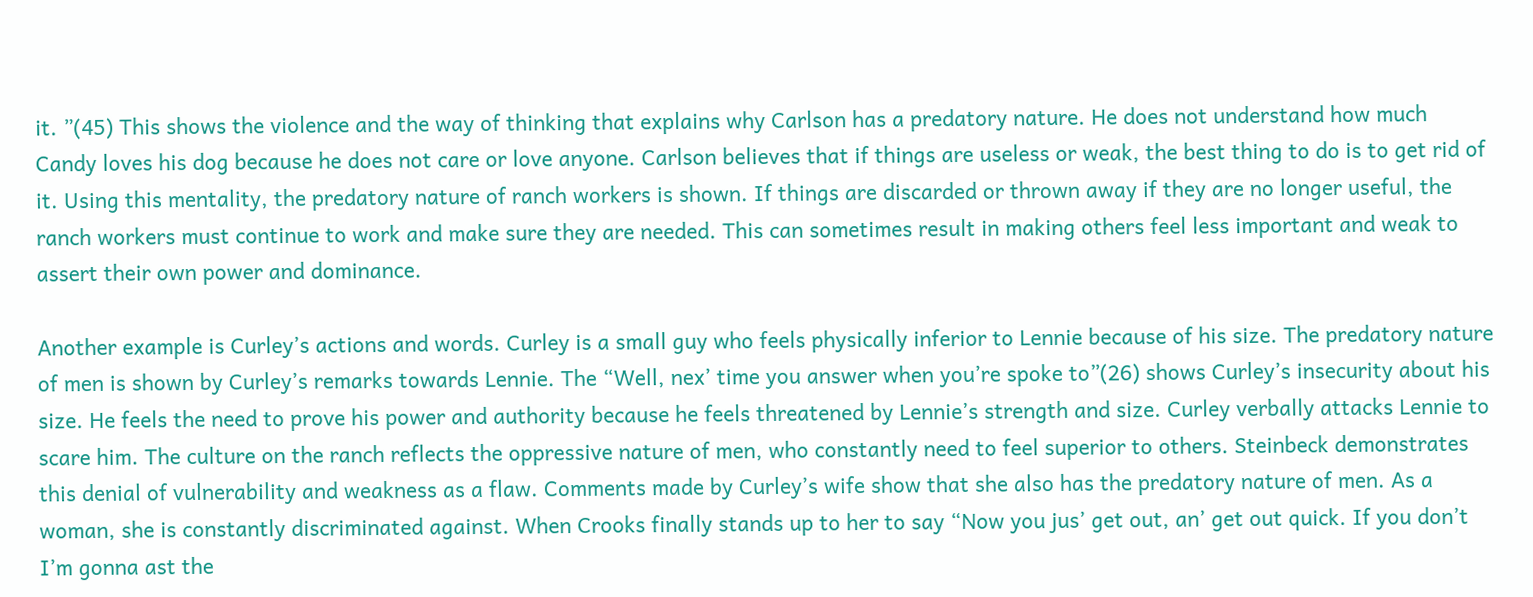it. ”(45) This shows the violence and the way of thinking that explains why Carlson has a predatory nature. He does not understand how much Candy loves his dog because he does not care or love anyone. Carlson believes that if things are useless or weak, the best thing to do is to get rid of it. Using this mentality, the predatory nature of ranch workers is shown. If things are discarded or thrown away if they are no longer useful, the ranch workers must continue to work and make sure they are needed. This can sometimes result in making others feel less important and weak to assert their own power and dominance.

Another example is Curley’s actions and words. Curley is a small guy who feels physically inferior to Lennie because of his size. The predatory nature of men is shown by Curley’s remarks towards Lennie. The “Well, nex’ time you answer when you’re spoke to”(26) shows Curley’s insecurity about his size. He feels the need to prove his power and authority because he feels threatened by Lennie’s strength and size. Curley verbally attacks Lennie to scare him. The culture on the ranch reflects the oppressive nature of men, who constantly need to feel superior to others. Steinbeck demonstrates this denial of vulnerability and weakness as a flaw. Comments made by Curley’s wife show that she also has the predatory nature of men. As a woman, she is constantly discriminated against. When Crooks finally stands up to her to say “Now you jus’ get out, an’ get out quick. If you don’t I’m gonna ast the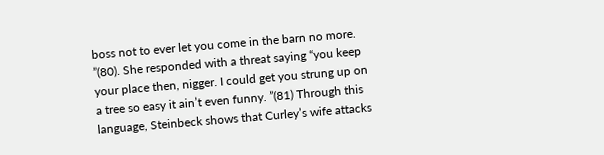boss not to ever let you come in the barn no more. ”(80). She responded with a threat saying “you keep your place then, nigger. I could get you strung up on a tree so easy it ain’t even funny. ”(81) Through this language, Steinbeck shows that Curley’s wife attacks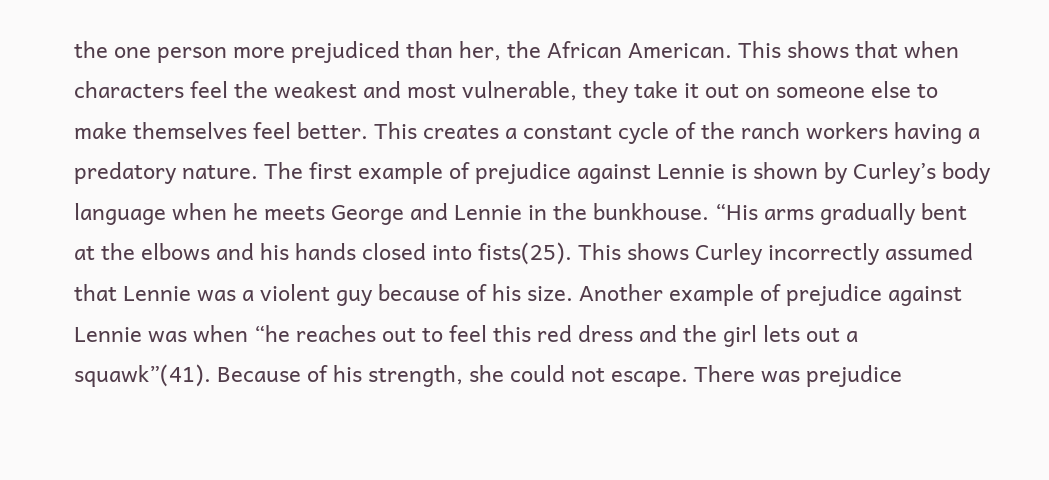the one person more prejudiced than her, the African American. This shows that when characters feel the weakest and most vulnerable, they take it out on someone else to make themselves feel better. This creates a constant cycle of the ranch workers having a predatory nature. The first example of prejudice against Lennie is shown by Curley’s body language when he meets George and Lennie in the bunkhouse. “His arms gradually bent at the elbows and his hands closed into fists(25). This shows Curley incorrectly assumed that Lennie was a violent guy because of his size. Another example of prejudice against Lennie was when “he reaches out to feel this red dress and the girl lets out a squawk”(41). Because of his strength, she could not escape. There was prejudice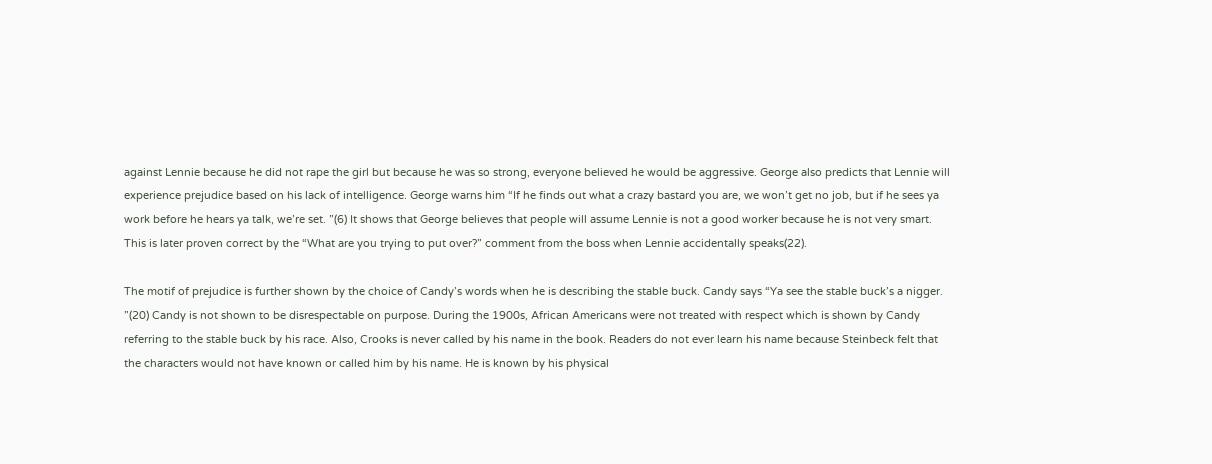against Lennie because he did not rape the girl but because he was so strong, everyone believed he would be aggressive. George also predicts that Lennie will experience prejudice based on his lack of intelligence. George warns him “If he finds out what a crazy bastard you are, we won’t get no job, but if he sees ya work before he hears ya talk, we’re set. ”(6) It shows that George believes that people will assume Lennie is not a good worker because he is not very smart. This is later proven correct by the “What are you trying to put over?” comment from the boss when Lennie accidentally speaks(22).

The motif of prejudice is further shown by the choice of Candy’s words when he is describing the stable buck. Candy says “Ya see the stable buck’s a nigger. ”(20) Candy is not shown to be disrespectable on purpose. During the 1900s, African Americans were not treated with respect which is shown by Candy referring to the stable buck by his race. Also, Crooks is never called by his name in the book. Readers do not ever learn his name because Steinbeck felt that the characters would not have known or called him by his name. He is known by his physical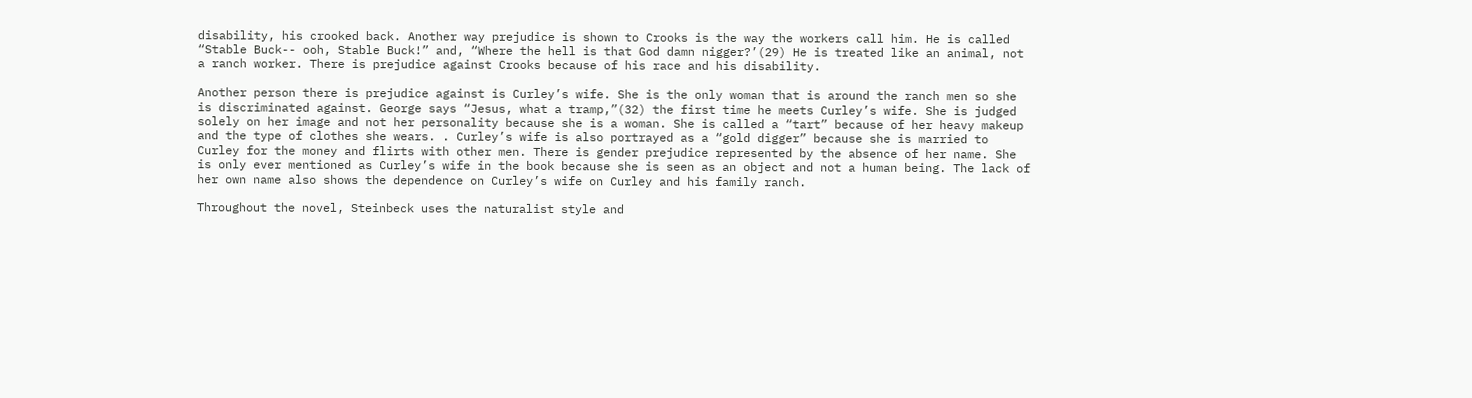disability, his crooked back. Another way prejudice is shown to Crooks is the way the workers call him. He is called “Stable Buck-- ooh, Stable Buck!” and, “Where the hell is that God damn nigger?’(29) He is treated like an animal, not a ranch worker. There is prejudice against Crooks because of his race and his disability.

Another person there is prejudice against is Curley’s wife. She is the only woman that is around the ranch men so she is discriminated against. George says “Jesus, what a tramp,”(32) the first time he meets Curley’s wife. She is judged solely on her image and not her personality because she is a woman. She is called a “tart” because of her heavy makeup and the type of clothes she wears. . Curley’s wife is also portrayed as a “gold digger” because she is married to Curley for the money and flirts with other men. There is gender prejudice represented by the absence of her name. She is only ever mentioned as Curley’s wife in the book because she is seen as an object and not a human being. The lack of her own name also shows the dependence on Curley’s wife on Curley and his family ranch.

Throughout the novel, Steinbeck uses the naturalist style and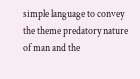simple language to convey the theme predatory nature of man and the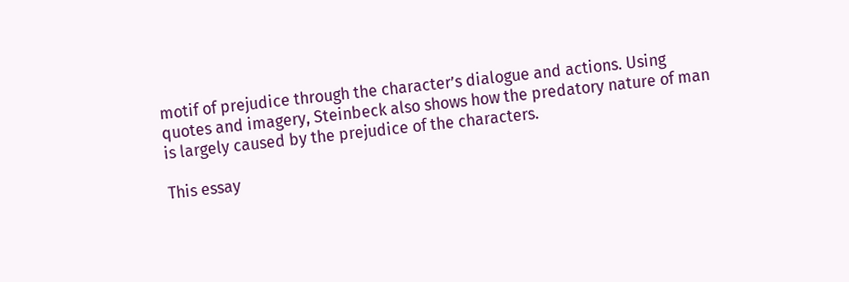motif of prejudice through the character’s dialogue and actions. Using quotes and imagery, Steinbeck also shows how the predatory nature of man is largely caused by the prejudice of the characters.

This essay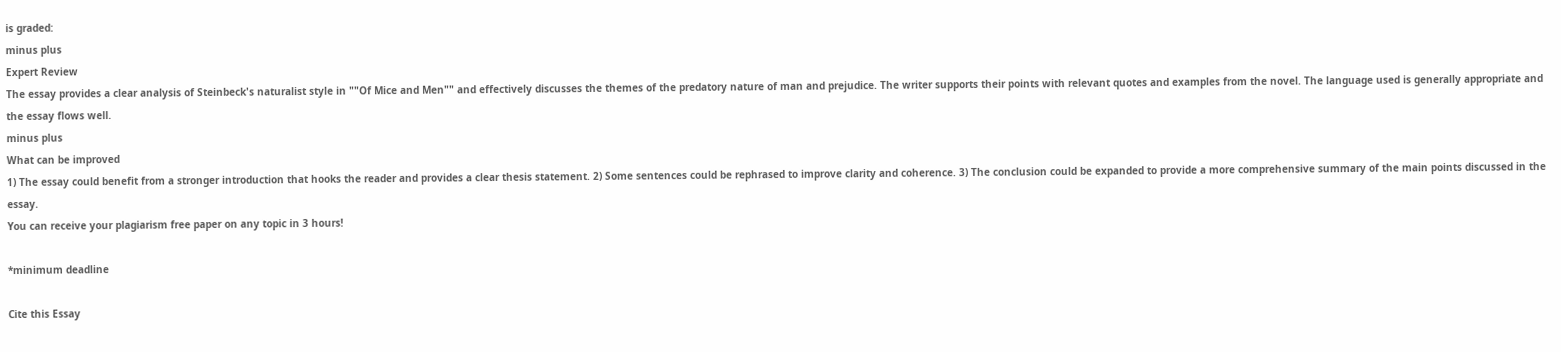is graded:
minus plus
Expert Review
The essay provides a clear analysis of Steinbeck's naturalist style in ""Of Mice and Men"" and effectively discusses the themes of the predatory nature of man and prejudice. The writer supports their points with relevant quotes and examples from the novel. The language used is generally appropriate and the essay flows well.
minus plus
What can be improved
1) The essay could benefit from a stronger introduction that hooks the reader and provides a clear thesis statement. 2) Some sentences could be rephrased to improve clarity and coherence. 3) The conclusion could be expanded to provide a more comprehensive summary of the main points discussed in the essay.
You can receive your plagiarism free paper on any topic in 3 hours!

*minimum deadline

Cite this Essay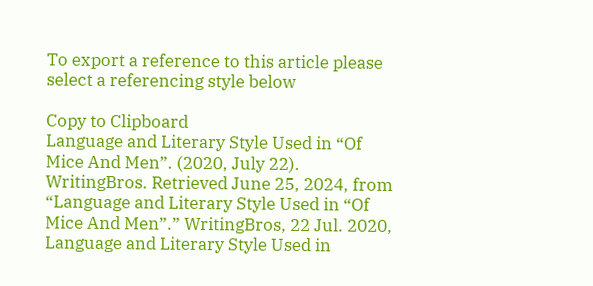To export a reference to this article please select a referencing style below

Copy to Clipboard
Language and Literary Style Used in “Of Mice And Men”. (2020, July 22). WritingBros. Retrieved June 25, 2024, from
“Language and Literary Style Used in “Of Mice And Men”.” WritingBros, 22 Jul. 2020,
Language and Literary Style Used in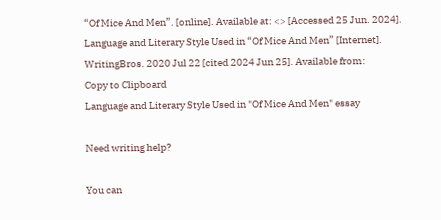“Of Mice And Men”. [online]. Available at: <> [Accessed 25 Jun. 2024].
Language and Literary Style Used in “Of Mice And Men” [Internet]. WritingBros. 2020 Jul 22 [cited 2024 Jun 25]. Available from:
Copy to Clipboard
Language and Literary Style Used in "Of Mice And Men" essay

Need writing help?

You can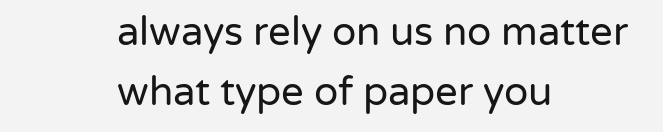always rely on us no matter what type of paper you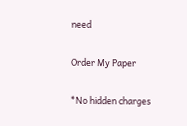need

Order My Paper

*No hidden charges